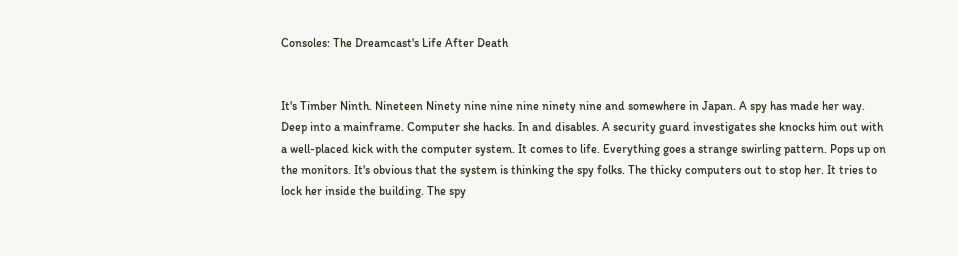Consoles: The Dreamcast's Life After Death


It's Timber Ninth. Nineteen Ninety nine nine nine ninety nine and somewhere in Japan. A spy has made her way. Deep into a mainframe. Computer she hacks. In and disables. A security guard investigates she knocks him out with a well-placed kick with the computer system. It comes to life. Everything goes a strange swirling pattern. Pops up on the monitors. It's obvious that the system is thinking the spy folks. The thicky computers out to stop her. It tries to lock her inside the building. The spy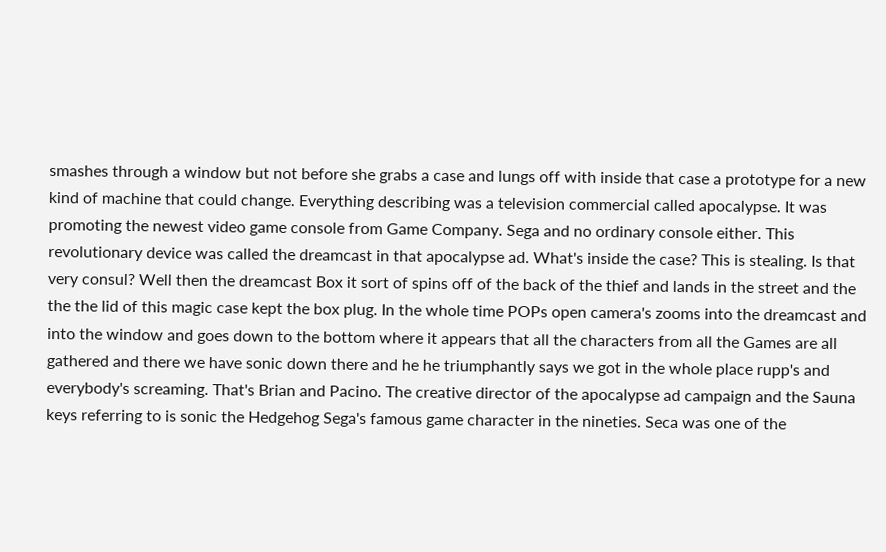smashes through a window but not before she grabs a case and lungs off with inside that case a prototype for a new kind of machine that could change. Everything describing was a television commercial called apocalypse. It was promoting the newest video game console from Game Company. Sega and no ordinary console either. This revolutionary device was called the dreamcast in that apocalypse ad. What's inside the case? This is stealing. Is that very consul? Well then the dreamcast Box it sort of spins off of the back of the thief and lands in the street and the the the lid of this magic case kept the box plug. In the whole time POPs open camera's zooms into the dreamcast and into the window and goes down to the bottom where it appears that all the characters from all the Games are all gathered and there we have sonic down there and he he triumphantly says we got in the whole place rupp's and everybody's screaming. That's Brian and Pacino. The creative director of the apocalypse ad campaign and the Sauna keys referring to is sonic the Hedgehog Sega's famous game character in the nineties. Seca was one of the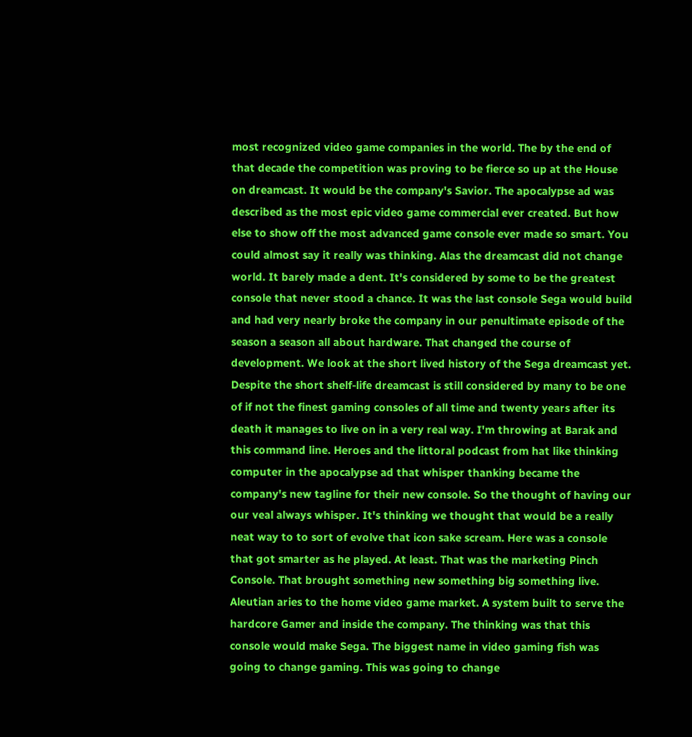most recognized video game companies in the world. The by the end of that decade the competition was proving to be fierce so up at the House on dreamcast. It would be the company's Savior. The apocalypse ad was described as the most epic video game commercial ever created. But how else to show off the most advanced game console ever made so smart. You could almost say it really was thinking. Alas the dreamcast did not change world. It barely made a dent. It's considered by some to be the greatest console that never stood a chance. It was the last console Sega would build and had very nearly broke the company in our penultimate episode of the season a season all about hardware. That changed the course of development. We look at the short lived history of the Sega dreamcast yet. Despite the short shelf-life dreamcast is still considered by many to be one of if not the finest gaming consoles of all time and twenty years after its death it manages to live on in a very real way. I'm throwing at Barak and this command line. Heroes and the littoral podcast from hat like thinking computer in the apocalypse ad that whisper thanking became the company's new tagline for their new console. So the thought of having our our veal always whisper. It's thinking we thought that would be a really neat way to to sort of evolve that icon sake scream. Here was a console that got smarter as he played. At least. That was the marketing Pinch Console. That brought something new something big something live. Aleutian aries to the home video game market. A system built to serve the hardcore Gamer and inside the company. The thinking was that this console would make Sega. The biggest name in video gaming fish was going to change gaming. This was going to change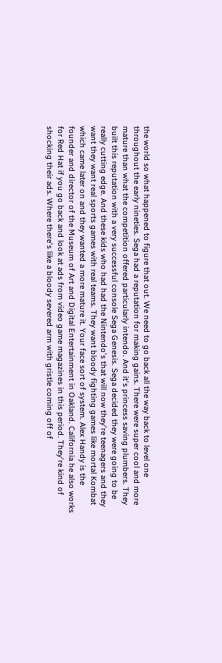the world so what happened to figure that out. We need to go back all the way back to level one throughout the early nineties. Sega had a reputation for making gains. There were super cool and more mature than what the competition offered particularly intendo. And it's princess saving plumbers. They built this reputation with a very successful console Sega Genesis. Sega decided they were going to be really cutting edge. And these kids who had had the Nintendo's that will now they're teenagers and they want they want real sports games with real teams. They want bloody fighting games like mortal Kombat which came later on and they wanted a more mature it. Your face sort of system. Alex Handy is the founder and director of the Museum of Art and Digital Entertainment in Oakland. California he also works for Red Hat if you go back and look at ads from video game magazines in this period. They're kind of shocking their ads. Where there's like a bloody severed arm with gristle coming off of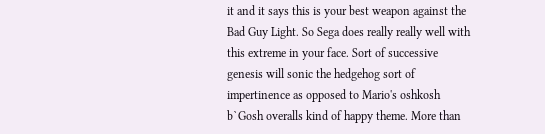it and it says this is your best weapon against the Bad Guy Light. So Sega does really really well with this extreme in your face. Sort of successive genesis will sonic the hedgehog sort of impertinence as opposed to Mario's oshkosh b`Gosh overalls kind of happy theme. More than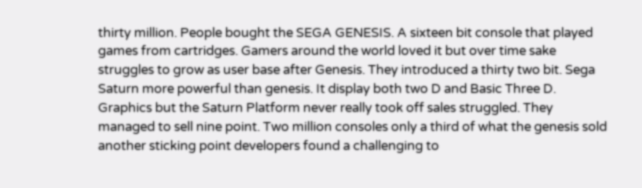thirty million. People bought the SEGA GENESIS. A sixteen bit console that played games from cartridges. Gamers around the world loved it but over time sake struggles to grow as user base after Genesis. They introduced a thirty two bit. Sega Saturn more powerful than genesis. It display both two D and Basic Three D. Graphics but the Saturn Platform never really took off sales struggled. They managed to sell nine point. Two million consoles only a third of what the genesis sold another sticking point developers found a challenging to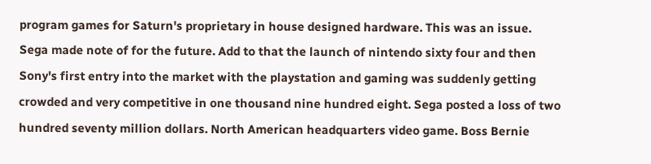program games for Saturn's proprietary in house designed hardware. This was an issue. Sega made note of for the future. Add to that the launch of nintendo sixty four and then Sony's first entry into the market with the playstation and gaming was suddenly getting crowded and very competitive in one thousand nine hundred eight. Sega posted a loss of two hundred seventy million dollars. North American headquarters video game. Boss Bernie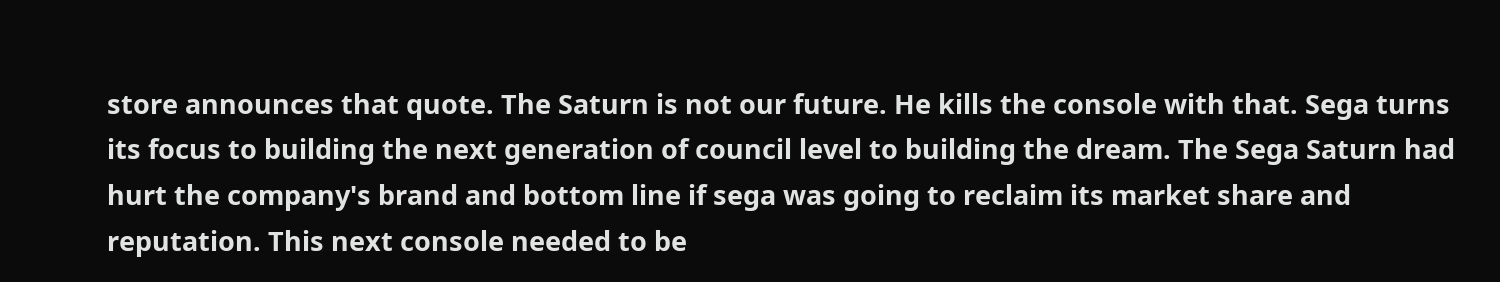store announces that quote. The Saturn is not our future. He kills the console with that. Sega turns its focus to building the next generation of council level to building the dream. The Sega Saturn had hurt the company's brand and bottom line if sega was going to reclaim its market share and reputation. This next console needed to be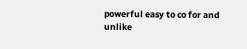powerful easy to co for and unlike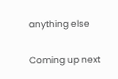anything else

Coming up next